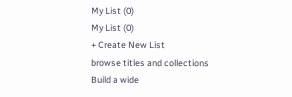My List (0)
My List (0)
+ Create New List
browse titles and collections
Build a wide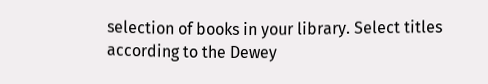selection of books in your library. Select titles according to the Dewey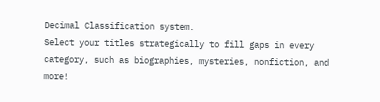Decimal Classification system.
Select your titles strategically to fill gaps in every category, such as biographies, mysteries, nonfiction, and more!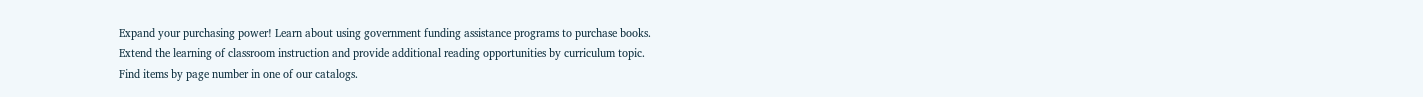Expand your purchasing power! Learn about using government funding assistance programs to purchase books.
Extend the learning of classroom instruction and provide additional reading opportunities by curriculum topic.
Find items by page number in one of our catalogs.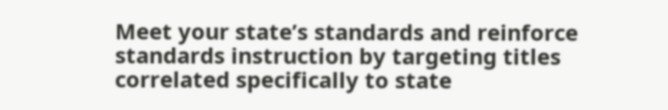Meet your state’s standards and reinforce standards instruction by targeting titles correlated specifically to state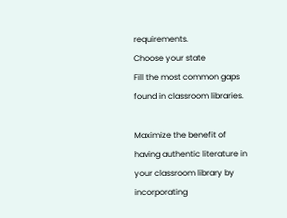requirements.
Choose your state
Fill the most common gaps found in classroom libraries.

Maximize the benefit of having authentic literature in your classroom library by incorporating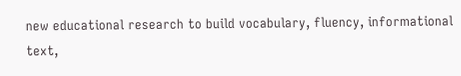new educational research to build vocabulary, fluency, informational text,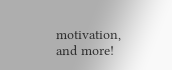motivation, and more!